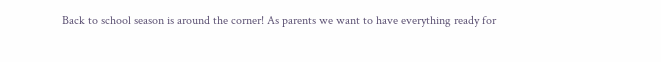Back to school season is around the corner! As parents we want to have everything ready for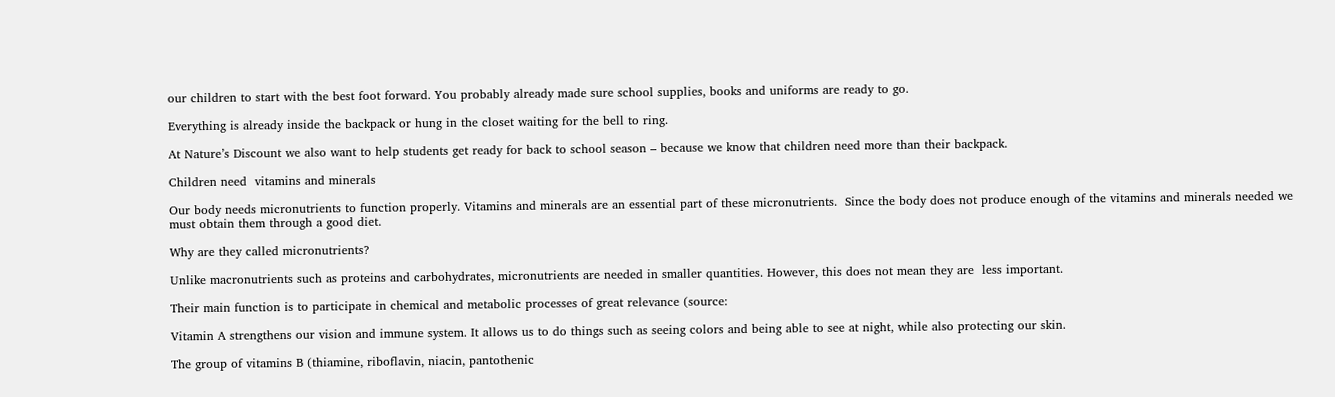our children to start with the best foot forward. You probably already made sure school supplies, books and uniforms are ready to go.

Everything is already inside the backpack or hung in the closet waiting for the bell to ring.

At Nature’s Discount we also want to help students get ready for back to school season – because we know that children need more than their backpack.

Children need  vitamins and minerals

Our body needs micronutrients to function properly. Vitamins and minerals are an essential part of these micronutrients.  Since the body does not produce enough of the vitamins and minerals needed we must obtain them through a good diet.

Why are they called micronutrients?

Unlike macronutrients such as proteins and carbohydrates, micronutrients are needed in smaller quantities. However, this does not mean they are  less important.

Their main function is to participate in chemical and metabolic processes of great relevance (source:

Vitamin A strengthens our vision and immune system. It allows us to do things such as seeing colors and being able to see at night, while also protecting our skin.

The group of vitamins B (thiamine, riboflavin, niacin, pantothenic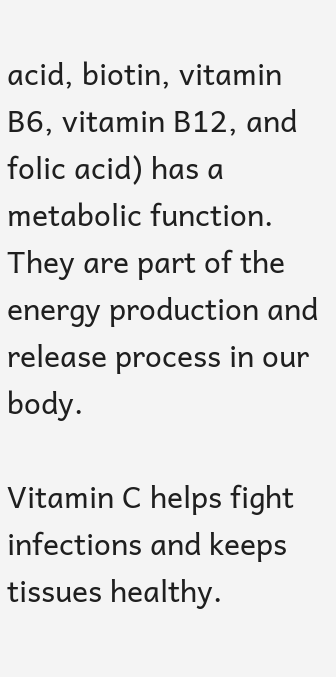acid, biotin, vitamin B6, vitamin B12, and folic acid) has a metabolic function. They are part of the  energy production and release process in our body.

Vitamin C helps fight infections and keeps tissues healthy.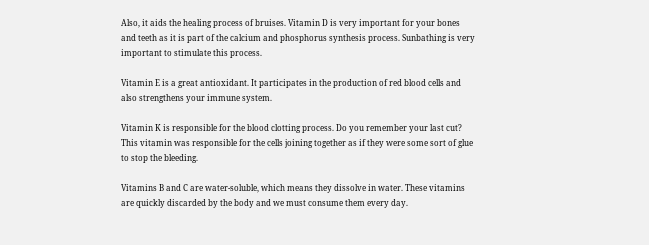Also, it aids the healing process of bruises. Vitamin D is very important for your bones and teeth as it is part of the calcium and phosphorus synthesis process. Sunbathing is very important to stimulate this process.

Vitamin E is a great antioxidant. It participates in the production of red blood cells and also strengthens your immune system.

Vitamin K is responsible for the blood clotting process. Do you remember your last cut? This vitamin was responsible for the cells joining together as if they were some sort of glue to stop the bleeding.

Vitamins B and C are water-soluble, which means they dissolve in water. These vitamins are quickly discarded by the body and we must consume them every day.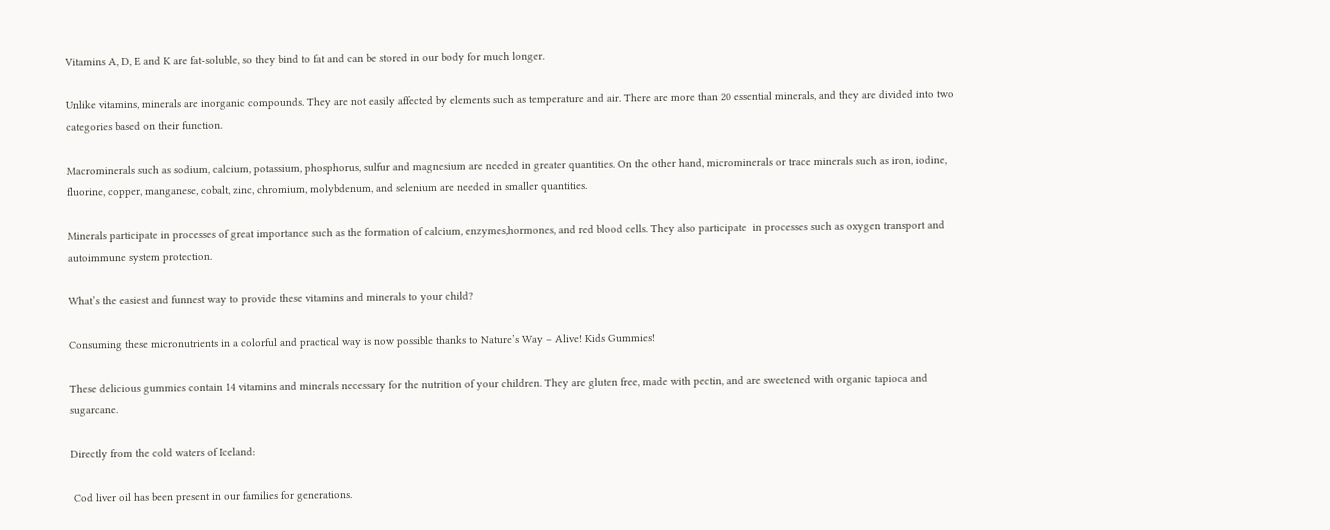Vitamins A, D, E and K are fat-soluble, so they bind to fat and can be stored in our body for much longer.

Unlike vitamins, minerals are inorganic compounds. They are not easily affected by elements such as temperature and air. There are more than 20 essential minerals, and they are divided into two categories based on their function.

Macrominerals such as sodium, calcium, potassium, phosphorus, sulfur and magnesium are needed in greater quantities. On the other hand, microminerals or trace minerals such as iron, iodine, fluorine, copper, manganese, cobalt, zinc, chromium, molybdenum, and selenium are needed in smaller quantities.

Minerals participate in processes of great importance such as the formation of calcium, enzymes,hormones, and red blood cells. They also participate  in processes such as oxygen transport and autoimmune system protection.

What’s the easiest and funnest way to provide these vitamins and minerals to your child?

Consuming these micronutrients in a colorful and practical way is now possible thanks to Nature’s Way – Alive! Kids Gummies!

These delicious gummies contain 14 vitamins and minerals necessary for the nutrition of your children. They are gluten free, made with pectin, and are sweetened with organic tapioca and sugarcane.

Directly from the cold waters of Iceland:

 Cod liver oil has been present in our families for generations.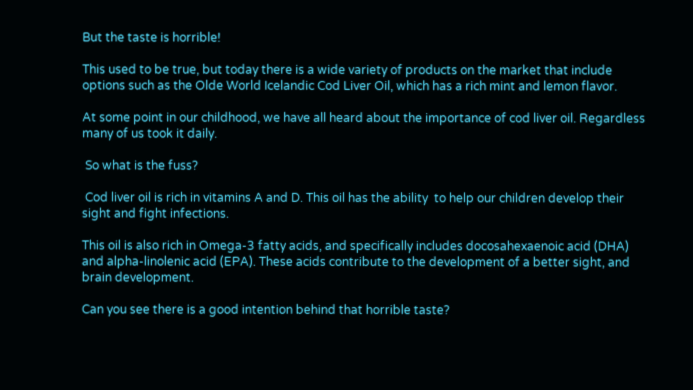But the taste is horrible!

This used to be true, but today there is a wide variety of products on the market that include options such as the Olde World Icelandic Cod Liver Oil, which has a rich mint and lemon flavor.

At some point in our childhood, we have all heard about the importance of cod liver oil. Regardless many of us took it daily.

 So what is the fuss?

 Cod liver oil is rich in vitamins A and D. This oil has the ability  to help our children develop their sight and fight infections.

This oil is also rich in Omega-3 fatty acids, and specifically includes docosahexaenoic acid (DHA) and alpha-linolenic acid (EPA). These acids contribute to the development of a better sight, and brain development.

Can you see there is a good intention behind that horrible taste?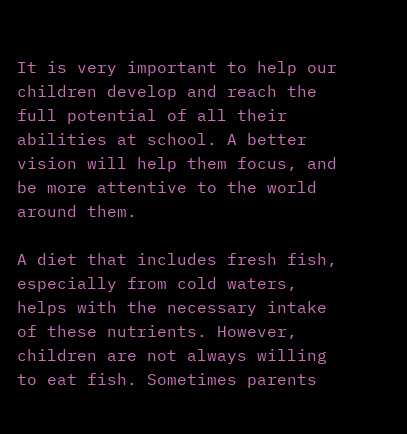It is very important to help our children develop and reach the full potential of all their abilities at school. A better vision will help them focus, and be more attentive to the world around them.

A diet that includes fresh fish, especially from cold waters, helps with the necessary intake of these nutrients. However, children are not always willing to eat fish. Sometimes parents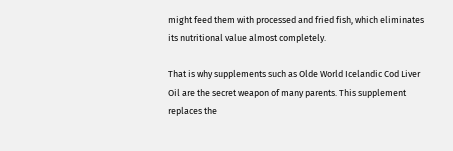might feed them with processed and fried fish, which eliminates  its nutritional value almost completely.

That is why supplements such as Olde World Icelandic Cod Liver Oil are the secret weapon of many parents. This supplement replaces the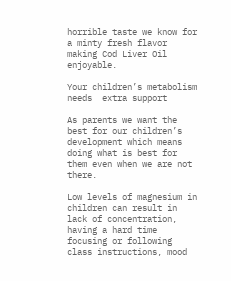horrible taste we know for a minty fresh flavor making Cod Liver Oil enjoyable.

Your children’s metabolism needs  extra support

As parents we want the best for our children’s development which means doing what is best for them even when we are not there.

Low levels of magnesium in children can result in lack of concentration, having a hard time focusing or following class instructions, mood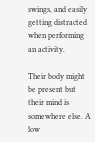swings, and easily getting distracted when performing an activity.

Their body might be present but their mind is somewhere else. A low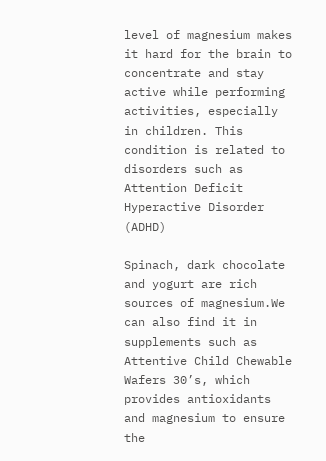level of magnesium makes it hard for the brain to concentrate and stay active while performing activities, especially in children. This condition is related to disorders such as Attention Deficit Hyperactive Disorder (ADHD)

Spinach, dark chocolate and yogurt are rich sources of magnesium.We can also find it in supplements such as Attentive Child Chewable Wafers 30’s, which provides antioxidants and magnesium to ensure the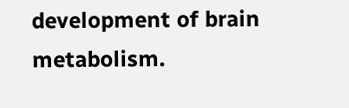development of brain metabolism.